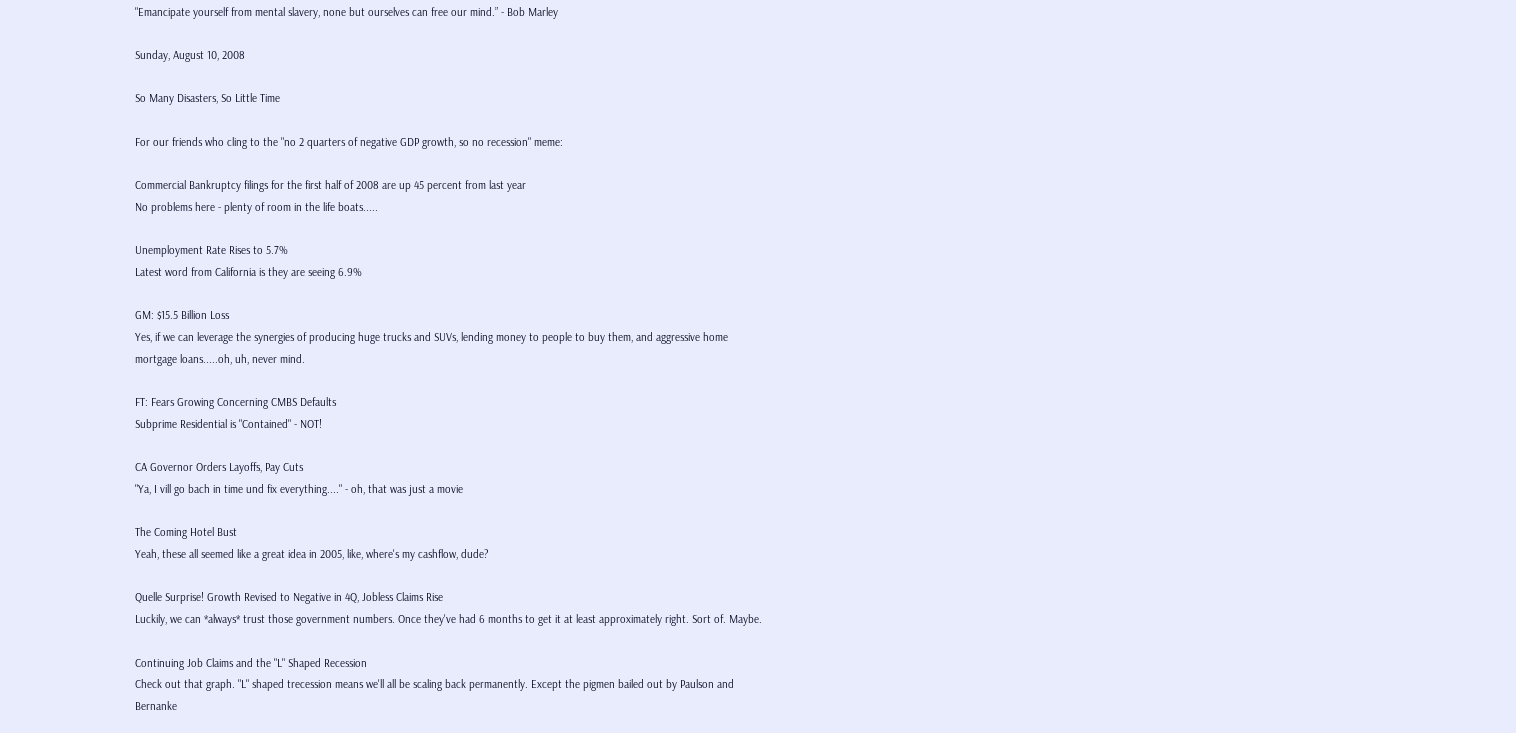"Emancipate yourself from mental slavery, none but ourselves can free our mind.” - Bob Marley

Sunday, August 10, 2008

So Many Disasters, So Little Time

For our friends who cling to the "no 2 quarters of negative GDP growth, so no recession" meme:

Commercial Bankruptcy filings for the first half of 2008 are up 45 percent from last year
No problems here - plenty of room in the life boats.....

Unemployment Rate Rises to 5.7%
Latest word from California is they are seeing 6.9%

GM: $15.5 Billion Loss
Yes, if we can leverage the synergies of producing huge trucks and SUVs, lending money to people to buy them, and aggressive home mortgage loans.....oh, uh, never mind.

FT: Fears Growing Concerning CMBS Defaults
Subprime Residential is "Contained" - NOT!

CA Governor Orders Layoffs, Pay Cuts
"Ya, I vill go bach in time und fix everything...." - oh, that was just a movie

The Coming Hotel Bust
Yeah, these all seemed like a great idea in 2005, like, where's my cashflow, dude?

Quelle Surprise! Growth Revised to Negative in 4Q, Jobless Claims Rise
Luckily, we can *always* trust those government numbers. Once they've had 6 months to get it at least approximately right. Sort of. Maybe.

Continuing Job Claims and the "L" Shaped Recession
Check out that graph. "L" shaped trecession means we'll all be scaling back permanently. Except the pigmen bailed out by Paulson and Bernanke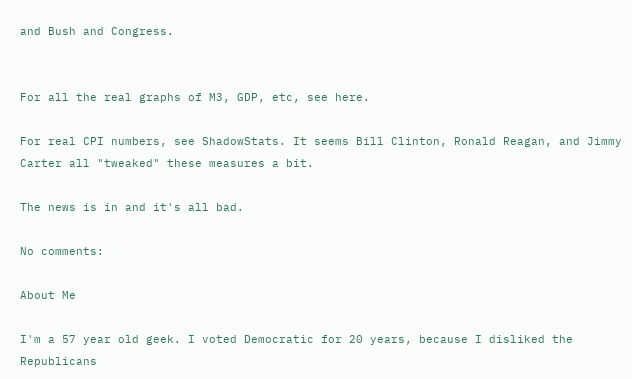and Bush and Congress.


For all the real graphs of M3, GDP, etc, see here.

For real CPI numbers, see ShadowStats. It seems Bill Clinton, Ronald Reagan, and Jimmy Carter all "tweaked" these measures a bit.

The news is in and it's all bad.

No comments:

About Me

I'm a 57 year old geek. I voted Democratic for 20 years, because I disliked the Republicans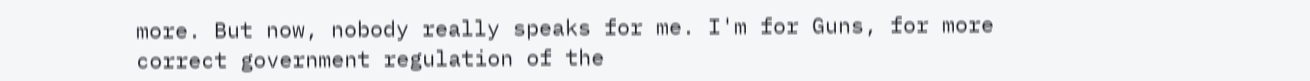more. But now, nobody really speaks for me. I'm for Guns, for more correct government regulation of the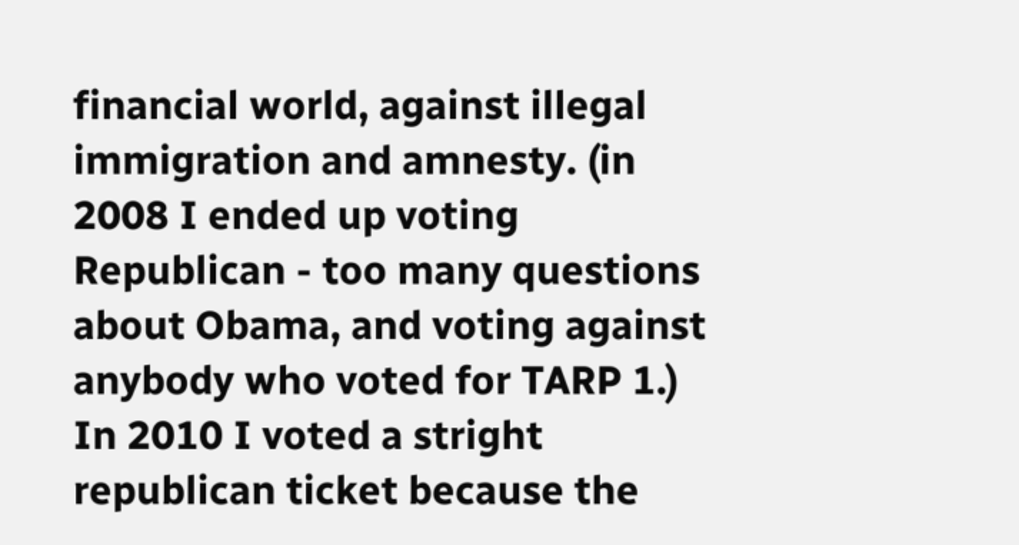financial world, against illegal immigration and amnesty. (in 2008 I ended up voting Republican - too many questions about Obama, and voting against anybody who voted for TARP 1.) In 2010 I voted a stright republican ticket because the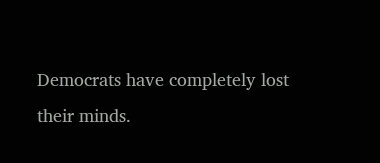Democrats have completely lost their minds.